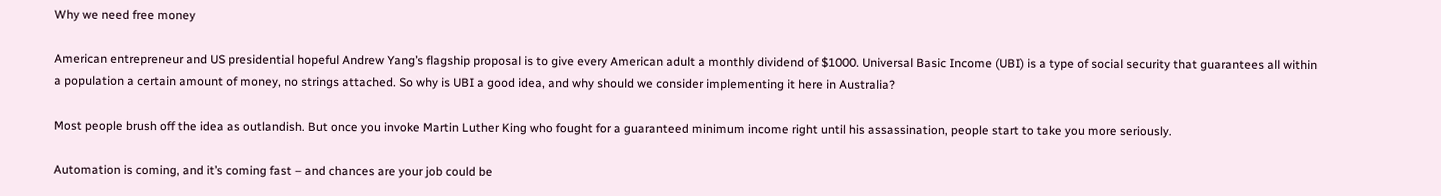Why we need free money

American entrepreneur and US presidential hopeful Andrew Yang’s flagship proposal is to give every American adult a monthly dividend of $1000. Universal Basic Income (UBI) is a type of social security that guarantees all within a population a certain amount of money, no strings attached. So why is UBI a good idea, and why should we consider implementing it here in Australia?

Most people brush off the idea as outlandish. But once you invoke Martin Luther King who fought for a guaranteed minimum income right until his assassination, people start to take you more seriously.

Automation is coming, and it’s coming fast – and chances are your job could be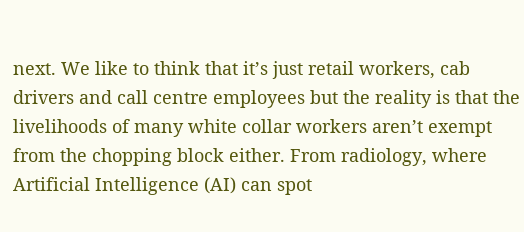next. We like to think that it’s just retail workers, cab drivers and call centre employees but the reality is that the livelihoods of many white collar workers aren’t exempt from the chopping block either. From radiology, where Artificial Intelligence (AI) can spot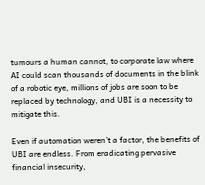tumours a human cannot, to corporate law where AI could scan thousands of documents in the blink of a robotic eye, millions of jobs are soon to be replaced by technology, and UBI is a necessity to mitigate this.

Even if automation weren’t a factor, the benefits of UBI are endless. From eradicating pervasive financial insecurity,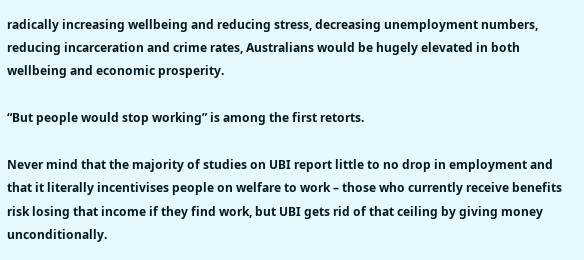radically increasing wellbeing and reducing stress, decreasing unemployment numbers, reducing incarceration and crime rates, Australians would be hugely elevated in both wellbeing and economic prosperity.

“But people would stop working” is among the first retorts.

Never mind that the majority of studies on UBI report little to no drop in employment and that it literally incentivises people on welfare to work – those who currently receive benefits risk losing that income if they find work, but UBI gets rid of that ceiling by giving money unconditionally.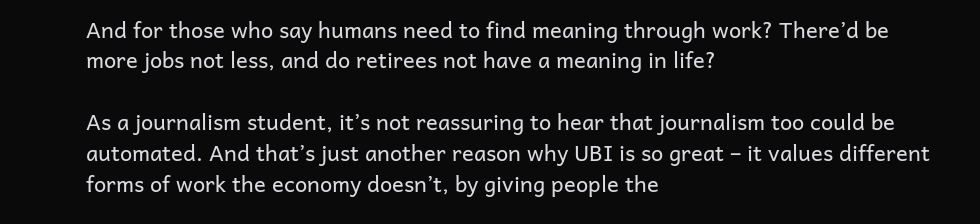And for those who say humans need to find meaning through work? There’d be more jobs not less, and do retirees not have a meaning in life?

As a journalism student, it’s not reassuring to hear that journalism too could be automated. And that’s just another reason why UBI is so great – it values different forms of work the economy doesn’t, by giving people the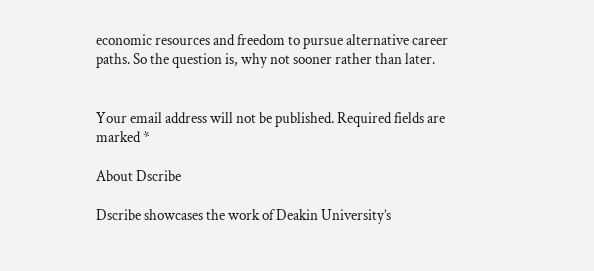economic resources and freedom to pursue alternative career paths. So the question is, why not sooner rather than later.


Your email address will not be published. Required fields are marked *

About Dscribe

Dscribe showcases the work of Deakin University’s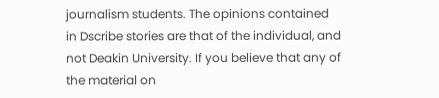journalism students. The opinions contained in Dscribe stories are that of the individual, and not Deakin University. If you believe that any of the material on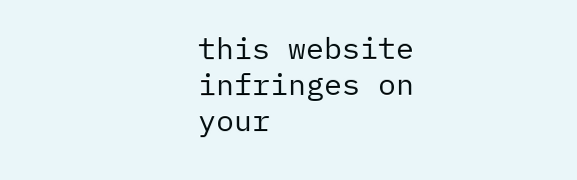this website infringes on your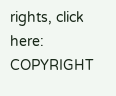rights, click here: COPYRIGHT